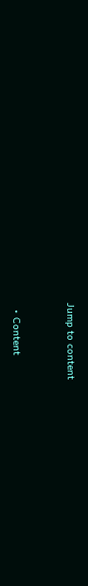Jump to content


  • Content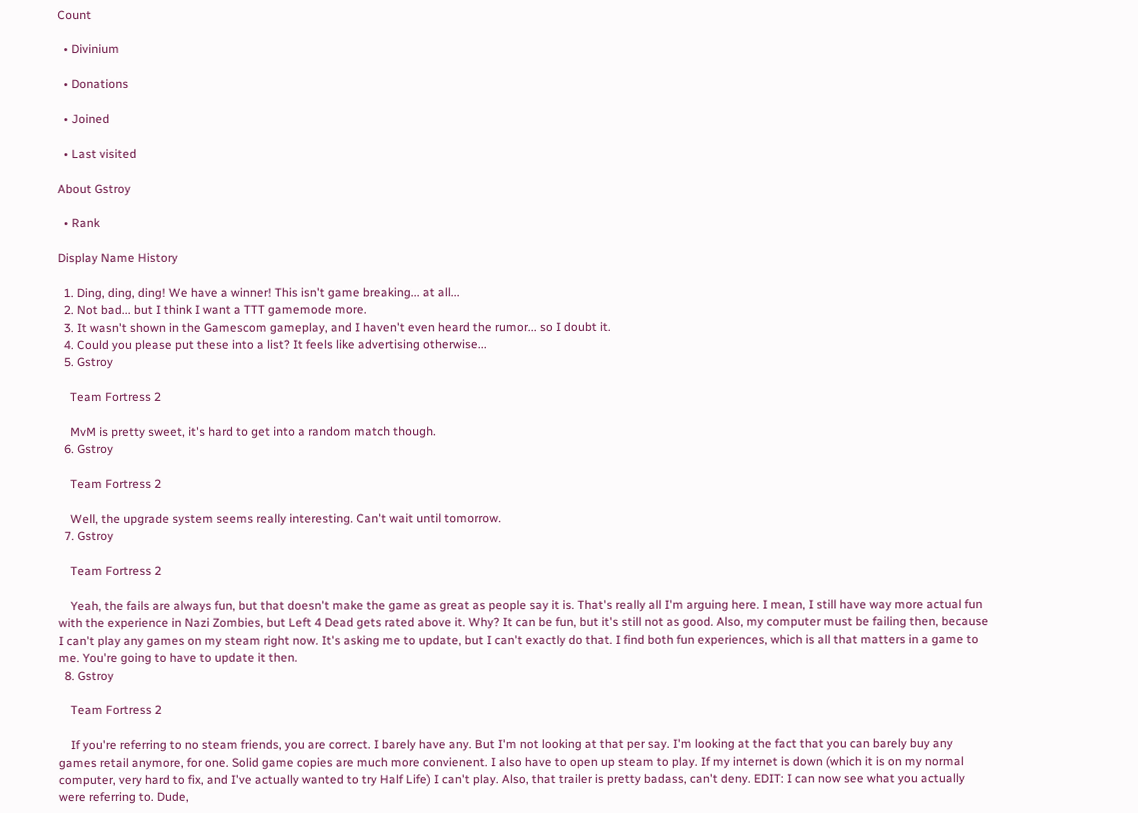Count

  • Divinium

  • Donations

  • Joined

  • Last visited

About Gstroy

  • Rank

Display Name History

  1. Ding, ding, ding! We have a winner! This isn't game breaking... at all...
  2. Not bad... but I think I want a TTT gamemode more.
  3. It wasn't shown in the Gamescom gameplay, and I haven't even heard the rumor... so I doubt it.
  4. Could you please put these into a list? It feels like advertising otherwise...
  5. Gstroy

    Team Fortress 2

    MvM is pretty sweet, it's hard to get into a random match though.
  6. Gstroy

    Team Fortress 2

    Well, the upgrade system seems really interesting. Can't wait until tomorrow.
  7. Gstroy

    Team Fortress 2

    Yeah, the fails are always fun, but that doesn't make the game as great as people say it is. That's really all I'm arguing here. I mean, I still have way more actual fun with the experience in Nazi Zombies, but Left 4 Dead gets rated above it. Why? It can be fun, but it's still not as good. Also, my computer must be failing then, because I can't play any games on my steam right now. It's asking me to update, but I can't exactly do that. I find both fun experiences, which is all that matters in a game to me. You're going to have to update it then.
  8. Gstroy

    Team Fortress 2

    If you're referring to no steam friends, you are correct. I barely have any. But I'm not looking at that per say. I'm looking at the fact that you can barely buy any games retail anymore, for one. Solid game copies are much more convienent. I also have to open up steam to play. If my internet is down (which it is on my normal computer, very hard to fix, and I've actually wanted to try Half Life) I can't play. Also, that trailer is pretty badass, can't deny. EDIT: I can now see what you actually were referring to. Dude,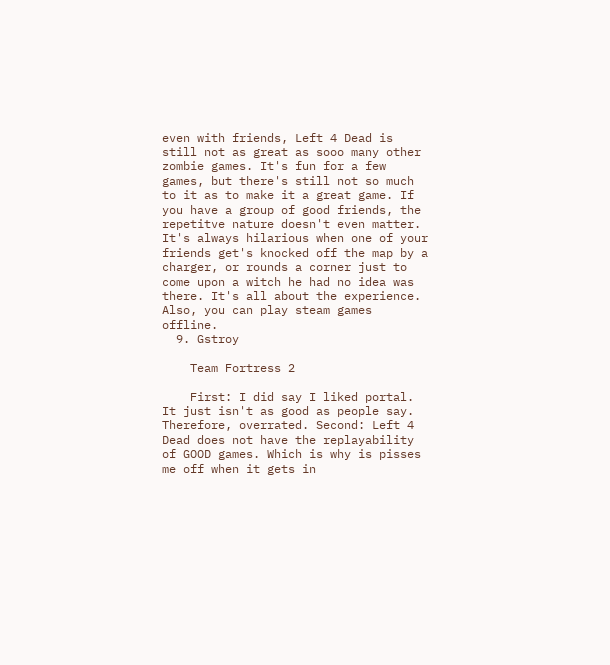even with friends, Left 4 Dead is still not as great as sooo many other zombie games. It's fun for a few games, but there's still not so much to it as to make it a great game. If you have a group of good friends, the repetitve nature doesn't even matter. It's always hilarious when one of your friends get's knocked off the map by a charger, or rounds a corner just to come upon a witch he had no idea was there. It's all about the experience. Also, you can play steam games offline.
  9. Gstroy

    Team Fortress 2

    First: I did say I liked portal. It just isn't as good as people say. Therefore, overrated. Second: Left 4 Dead does not have the replayability of GOOD games. Which is why is pisses me off when it gets in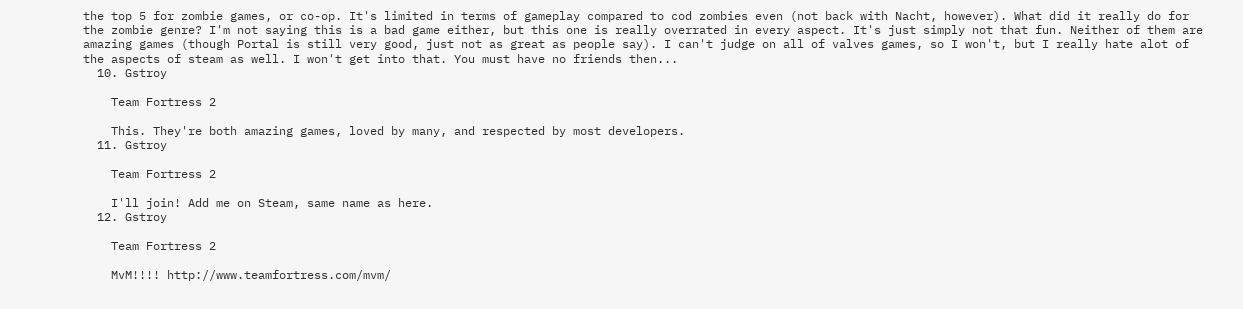the top 5 for zombie games, or co-op. It's limited in terms of gameplay compared to cod zombies even (not back with Nacht, however). What did it really do for the zombie genre? I'm not saying this is a bad game either, but this one is really overrated in every aspect. It's just simply not that fun. Neither of them are amazing games (though Portal is still very good, just not as great as people say). I can't judge on all of valves games, so I won't, but I really hate alot of the aspects of steam as well. I won't get into that. You must have no friends then...
  10. Gstroy

    Team Fortress 2

    This. They're both amazing games, loved by many, and respected by most developers.
  11. Gstroy

    Team Fortress 2

    I'll join! Add me on Steam, same name as here.
  12. Gstroy

    Team Fortress 2

    MvM!!!! http://www.teamfortress.com/mvm/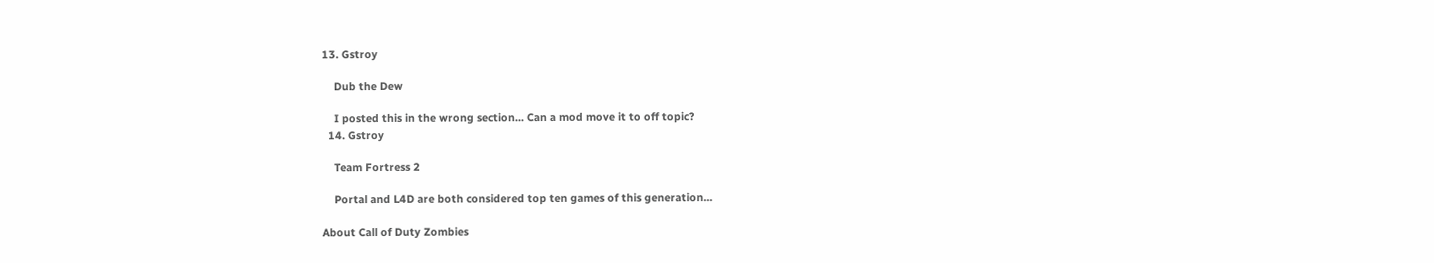13. Gstroy

    Dub the Dew

    I posted this in the wrong section... Can a mod move it to off topic?
  14. Gstroy

    Team Fortress 2

    Portal and L4D are both considered top ten games of this generation...

About Call of Duty Zombies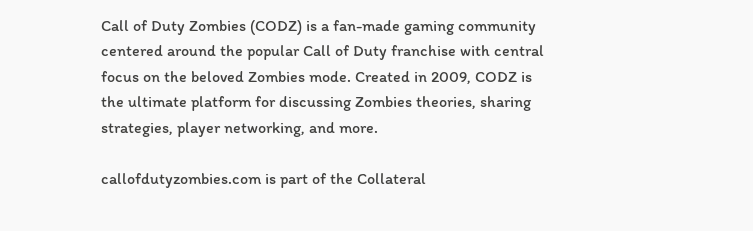Call of Duty Zombies (CODZ) is a fan-made gaming community centered around the popular Call of Duty franchise with central focus on the beloved Zombies mode. Created in 2009, CODZ is the ultimate platform for discussing Zombies theories, sharing strategies, player networking, and more.

callofdutyzombies.com is part of the Collateral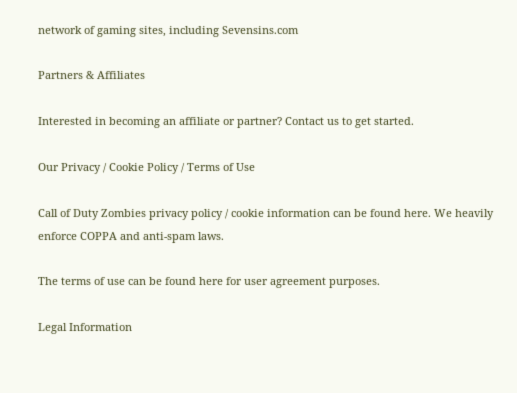network of gaming sites, including Sevensins.com

Partners & Affiliates

Interested in becoming an affiliate or partner? Contact us to get started.

Our Privacy / Cookie Policy / Terms of Use

Call of Duty Zombies privacy policy / cookie information can be found here. We heavily enforce COPPA and anti-spam laws.

The terms of use can be found here for user agreement purposes.

Legal Information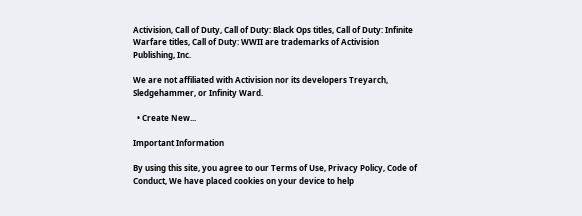Activision, Call of Duty, Call of Duty: Black Ops titles, Call of Duty: Infinite Warfare titles, Call of Duty: WWII are trademarks of Activision Publishing, Inc.

We are not affiliated with Activision nor its developers Treyarch, Sledgehammer, or Infinity Ward.

  • Create New...

Important Information

By using this site, you agree to our Terms of Use, Privacy Policy, Code of Conduct, We have placed cookies on your device to help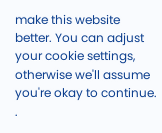make this website better. You can adjust your cookie settings, otherwise we'll assume you're okay to continue. .